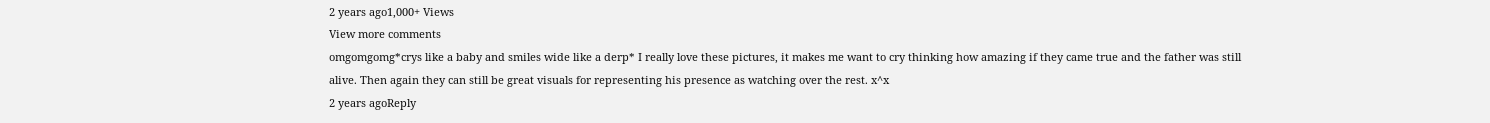2 years ago1,000+ Views
View more comments
omgomgomg*crys like a baby and smiles wide like a derp* I really love these pictures, it makes me want to cry thinking how amazing if they came true and the father was still alive. Then again they can still be great visuals for representing his presence as watching over the rest. x^x
2 years agoReply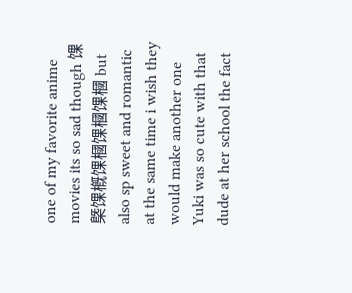one of my favorite anime movies its so sad though 馃槩馃槪馃槶馃槶馃槶 but also sp sweet and romantic at the same time i wish they would make another one Yuki was so cute with that dude at her school the fact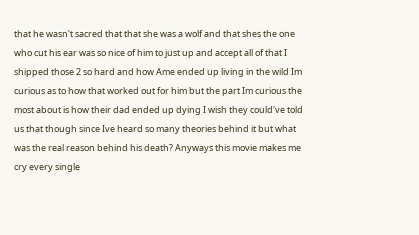that he wasn't sacred that that she was a wolf and that shes the one who cut his ear was so nice of him to just up and accept all of that I shipped those 2 so hard and how Ame ended up living in the wild Im curious as to how that worked out for him but the part Im curious the most about is how their dad ended up dying I wish they could've told us that though since Ive heard so many theories behind it but what was the real reason behind his death? Anyways this movie makes me cry every single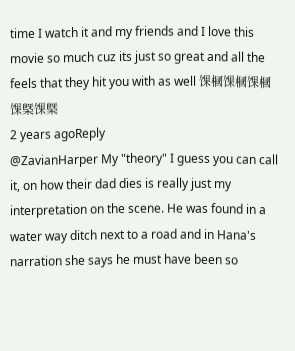time I watch it and my friends and I love this movie so much cuz its just so great and all the feels that they hit you with as well 馃槶馃槶馃槶馃槩馃槩
2 years agoReply
@ZavianHarper My "theory" I guess you can call it, on how their dad dies is really just my interpretation on the scene. He was found in a water way ditch next to a road and in Hana's narration she says he must have been so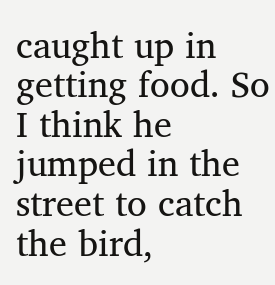caught up in getting food. So I think he jumped in the street to catch the bird,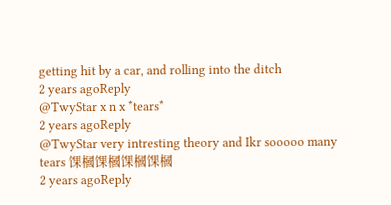getting hit by a car, and rolling into the ditch
2 years agoReply
@TwyStar x n x *tears*
2 years agoReply
@TwyStar very intresting theory and Ikr sooooo many tears 馃槶馃槶馃槶馃槶
2 years agoReply